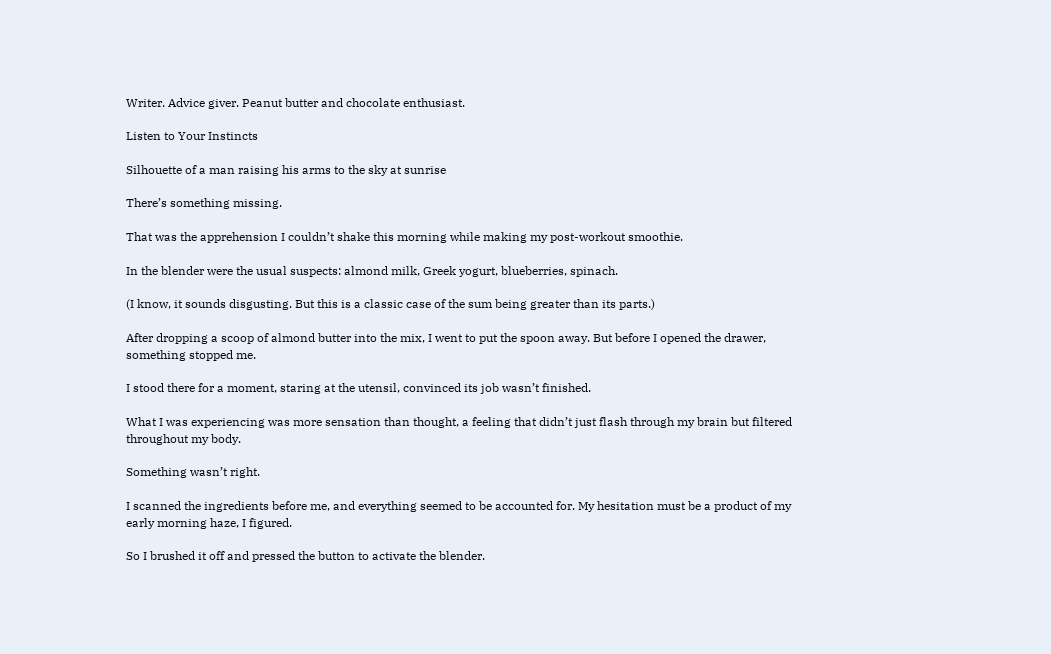Writer. Advice giver. Peanut butter and chocolate enthusiast.

Listen to Your Instincts

Silhouette of a man raising his arms to the sky at sunrise

There’s something missing.

That was the apprehension I couldn’t shake this morning while making my post-workout smoothie.

In the blender were the usual suspects: almond milk, Greek yogurt, blueberries, spinach.

(I know, it sounds disgusting. But this is a classic case of the sum being greater than its parts.)

After dropping a scoop of almond butter into the mix, I went to put the spoon away. But before I opened the drawer, something stopped me.

I stood there for a moment, staring at the utensil, convinced its job wasn’t finished.

What I was experiencing was more sensation than thought, a feeling that didn’t just flash through my brain but filtered throughout my body.

Something wasn’t right.

I scanned the ingredients before me, and everything seemed to be accounted for. My hesitation must be a product of my early morning haze, I figured.

So I brushed it off and pressed the button to activate the blender.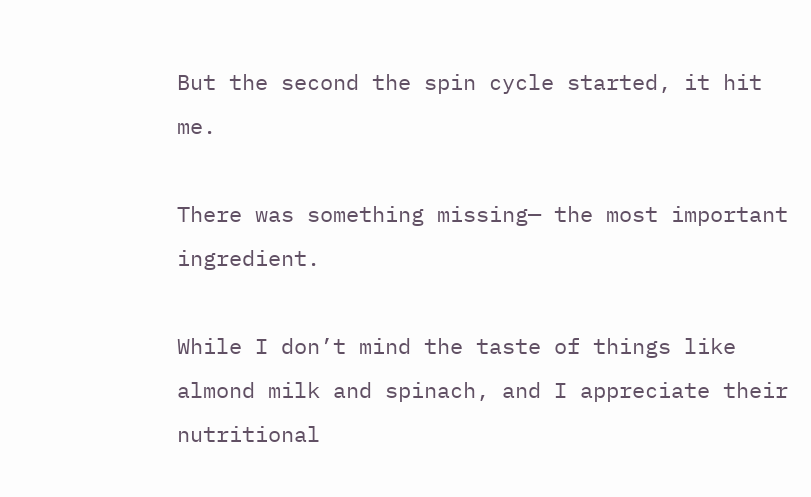But the second the spin cycle started, it hit me.

There was something missing— the most important ingredient.

While I don’t mind the taste of things like almond milk and spinach, and I appreciate their nutritional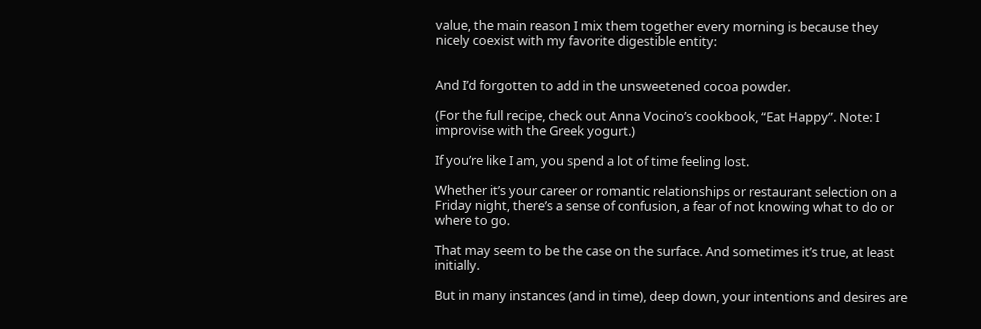value, the main reason I mix them together every morning is because they nicely coexist with my favorite digestible entity:


And I’d forgotten to add in the unsweetened cocoa powder.

(For the full recipe, check out Anna Vocino’s cookbook, “Eat Happy”. Note: I improvise with the Greek yogurt.)

If you’re like I am, you spend a lot of time feeling lost.

Whether it’s your career or romantic relationships or restaurant selection on a Friday night, there’s a sense of confusion, a fear of not knowing what to do or where to go.

That may seem to be the case on the surface. And sometimes it’s true, at least initially.

But in many instances (and in time), deep down, your intentions and desires are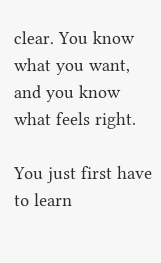clear. You know what you want, and you know what feels right.

You just first have to learn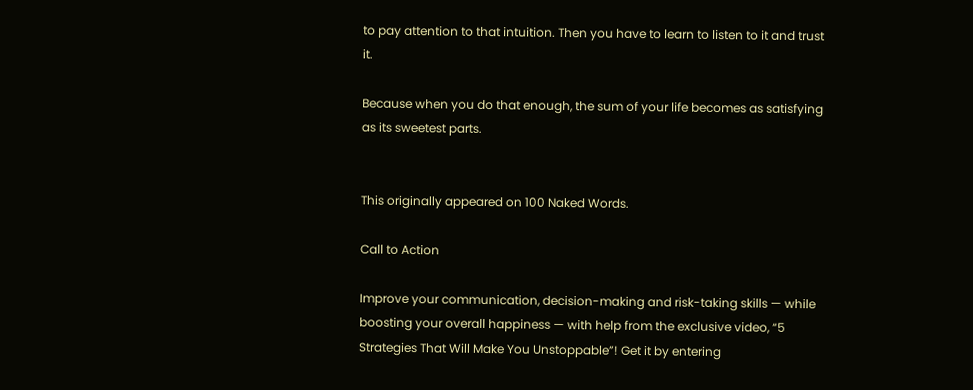to pay attention to that intuition. Then you have to learn to listen to it and trust it.

Because when you do that enough, the sum of your life becomes as satisfying as its sweetest parts.


This originally appeared on 100 Naked Words.

Call to Action

Improve your communication, decision-making and risk-taking skills — while boosting your overall happiness — with help from the exclusive video, “5 Strategies That Will Make You Unstoppable”! Get it by entering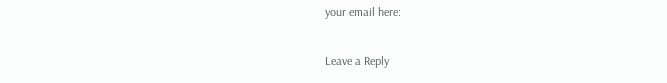your email here:

Leave a Reply